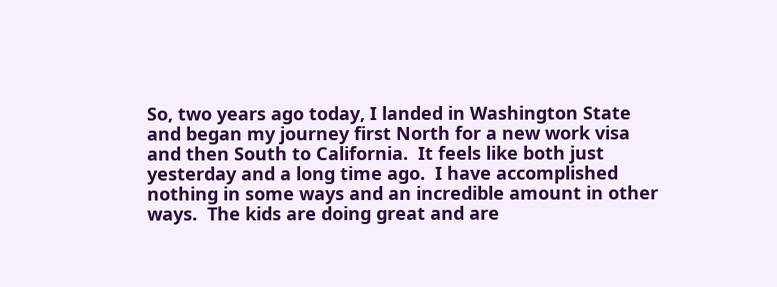So, two years ago today, I landed in Washington State and began my journey first North for a new work visa and then South to California.  It feels like both just yesterday and a long time ago.  I have accomplished nothing in some ways and an incredible amount in other ways.  The kids are doing great and are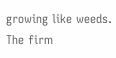growing like weeds.  The firm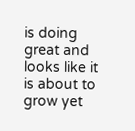is doing great and looks like it is about to grow yet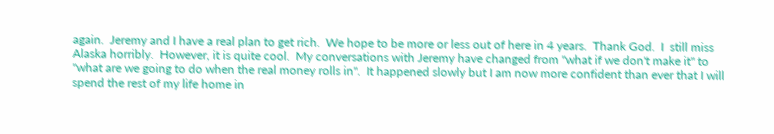again.  Jeremy and I have a real plan to get rich.  We hope to be more or less out of here in 4 years.  Thank God.  I  still miss Alaska horribly.  However, it is quite cool.  My conversations with Jeremy have changed from "what if we don't make it" to "what are we going to do when the real money rolls in".  It happened slowly but I am now more confident than ever that I will spend the rest of my life home in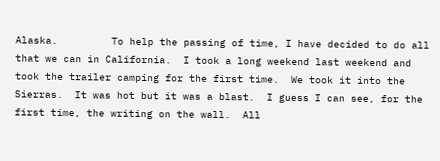Alaska.         To help the passing of time, I have decided to do all that we can in California.  I took a long weekend last weekend and took the trailer camping for the first time.  We took it into the Sierras.  It was hot but it was a blast.  I guess I can see, for the first time, the writing on the wall.  All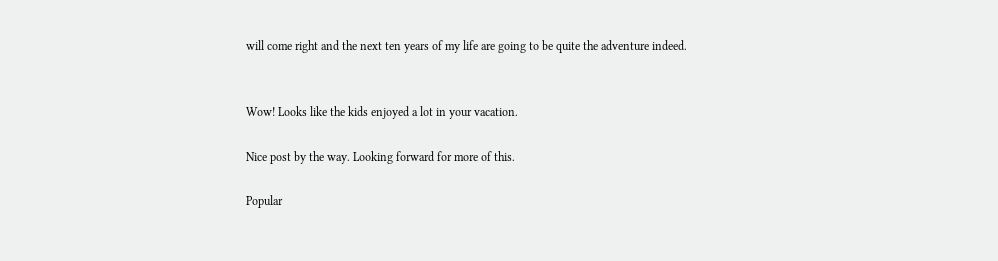will come right and the next ten years of my life are going to be quite the adventure indeed.


Wow! Looks like the kids enjoyed a lot in your vacation.

Nice post by the way. Looking forward for more of this.

Popular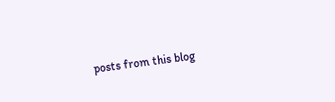posts from this blog